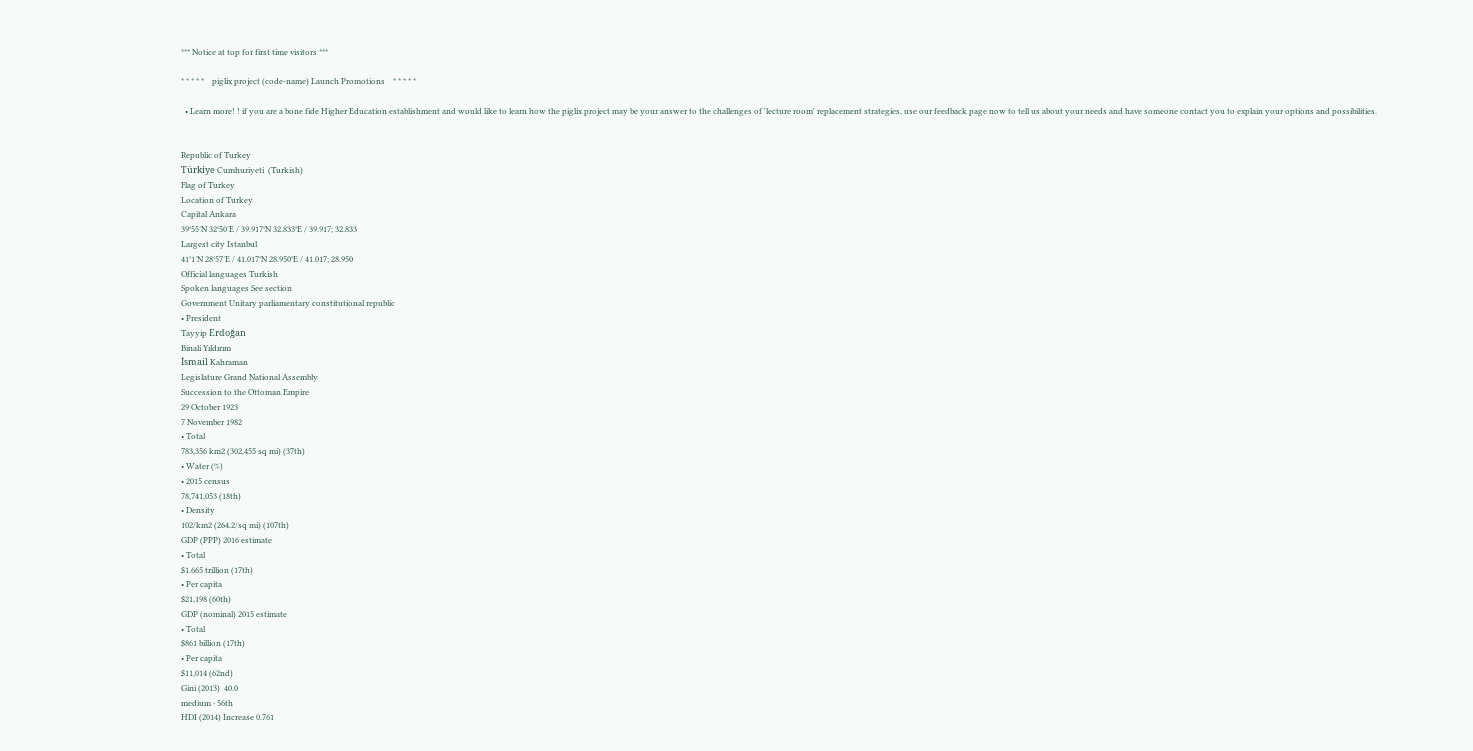*** Notice at top for first time visitors ***

* * * * *    piglix project (code-name) Launch Promotions    * * * * *

  • Learn more! ! if you are a bone fide Higher Education establishment and would like to learn how the piglix project may be your answer to the challenges of 'lecture room' replacement strategies, use our feedback page now to tell us about your needs and have someone contact you to explain your options and possibilities.


Republic of Turkey
Türkiye Cumhuriyeti  (Turkish)
Flag of Turkey
Location of Turkey
Capital Ankara
39°55′N 32°50′E / 39.917°N 32.833°E / 39.917; 32.833
Largest city Istanbul
41°1′N 28°57′E / 41.017°N 28.950°E / 41.017; 28.950
Official languages Turkish
Spoken languages See section
Government Unitary parliamentary constitutional republic
• President
Tayyip Erdoğan
Binali Yıldırım
İsmail Kahraman
Legislature Grand National Assembly
Succession to the Ottoman Empire
29 October 1923
7 November 1982
• Total
783,356 km2 (302,455 sq mi) (37th)
• Water (%)
• 2015 census
78,741,053 (18th)
• Density
102/km2 (264.2/sq mi) (107th)
GDP (PPP) 2016 estimate
• Total
$1.665 trillion (17th)
• Per capita
$21,198 (60th)
GDP (nominal) 2015 estimate
• Total
$861 billion (17th)
• Per capita
$11,014 (62nd)
Gini (2013)  40.0
medium · 56th
HDI (2014) Increase 0.761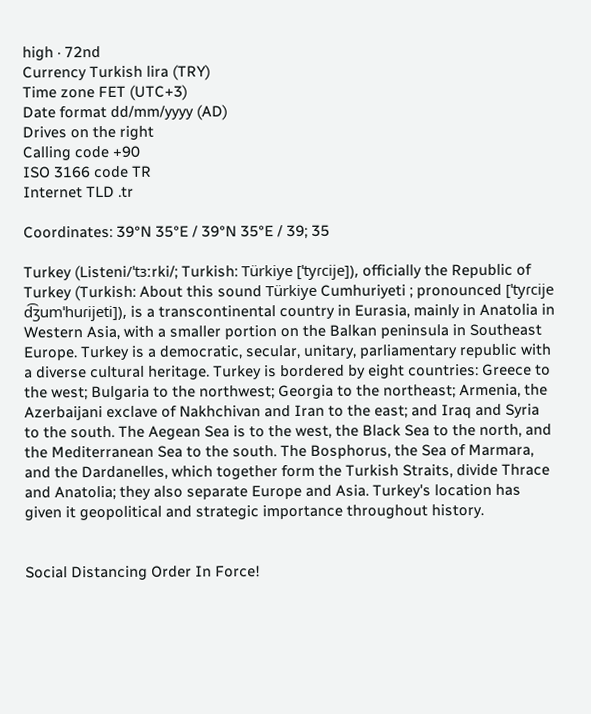high · 72nd
Currency Turkish lira (TRY)
Time zone FET (UTC+3)
Date format dd/mm/yyyy (AD)
Drives on the right
Calling code +90
ISO 3166 code TR
Internet TLD .tr

Coordinates: 39°N 35°E / 39°N 35°E / 39; 35

Turkey (Listeni/ˈtɜːrki/; Turkish: Türkiye [ˈtyɾcije]), officially the Republic of Turkey (Turkish: About this sound Türkiye Cumhuriyeti ; pronounced [ˈtyɾcije d͡ʒumˈhuɾijeti]), is a transcontinental country in Eurasia, mainly in Anatolia in Western Asia, with a smaller portion on the Balkan peninsula in Southeast Europe. Turkey is a democratic, secular, unitary, parliamentary republic with a diverse cultural heritage. Turkey is bordered by eight countries: Greece to the west; Bulgaria to the northwest; Georgia to the northeast; Armenia, the Azerbaijani exclave of Nakhchivan and Iran to the east; and Iraq and Syria to the south. The Aegean Sea is to the west, the Black Sea to the north, and the Mediterranean Sea to the south. The Bosphorus, the Sea of Marmara, and the Dardanelles, which together form the Turkish Straits, divide Thrace and Anatolia; they also separate Europe and Asia. Turkey's location has given it geopolitical and strategic importance throughout history.


Social Distancing Order In Force!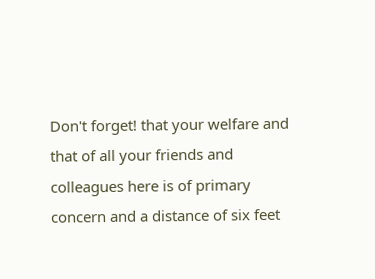Don't forget! that your welfare and that of all your friends and colleagues here is of primary concern and a distance of six feet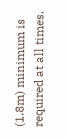(1.8m) minimum is required at all times.